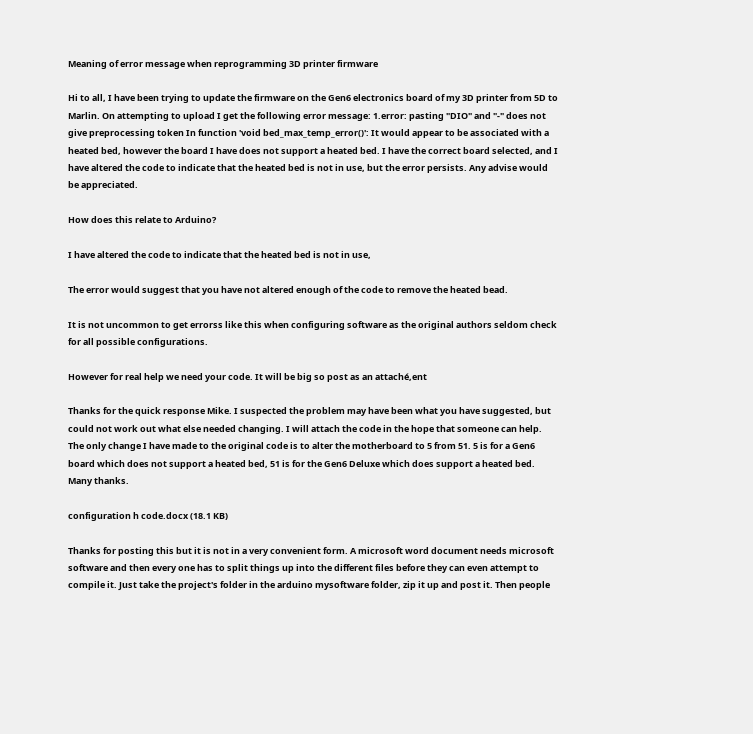Meaning of error message when reprogramming 3D printer firmware

Hi to all, I have been trying to update the firmware on the Gen6 electronics board of my 3D printer from 5D to Marlin. On attempting to upload I get the following error message: 1.error: pasting "DIO" and "-" does not give preprocessing token In function 'void bed_max_temp_error()': It would appear to be associated with a heated bed, however the board I have does not support a heated bed. I have the correct board selected, and I have altered the code to indicate that the heated bed is not in use, but the error persists. Any advise would be appreciated.

How does this relate to Arduino?

I have altered the code to indicate that the heated bed is not in use,

The error would suggest that you have not altered enough of the code to remove the heated bead.

It is not uncommon to get errorss like this when configuring software as the original authors seldom check for all possible configurations.

However for real help we need your code. It will be big so post as an attaché,ent

Thanks for the quick response Mike. I suspected the problem may have been what you have suggested, but could not work out what else needed changing. I will attach the code in the hope that someone can help. The only change I have made to the original code is to alter the motherboard to 5 from 51. 5 is for a Gen6 board which does not support a heated bed, 51 is for the Gen6 Deluxe which does support a heated bed. Many thanks.

configuration h code.docx (18.1 KB)

Thanks for posting this but it is not in a very convenient form. A microsoft word document needs microsoft software and then every one has to split things up into the different files before they can even attempt to compile it. Just take the project's folder in the arduino mysoftware folder, zip it up and post it. Then people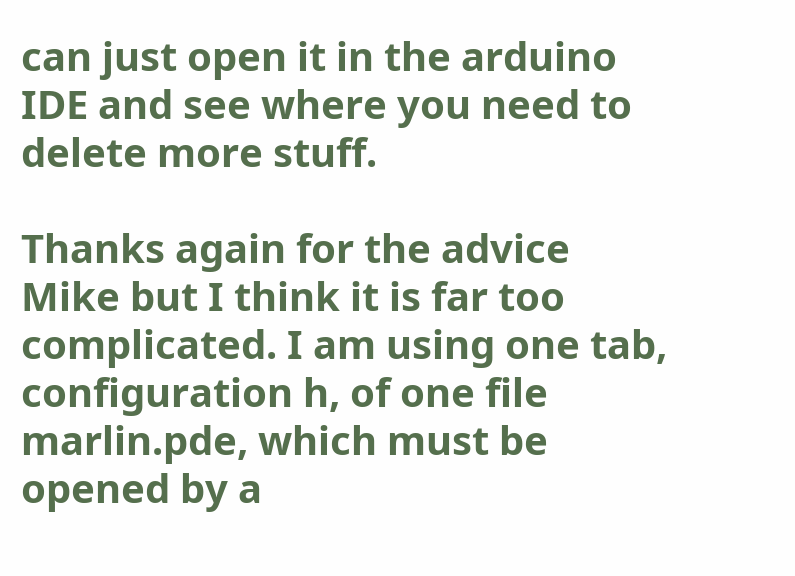can just open it in the arduino IDE and see where you need to delete more stuff.

Thanks again for the advice Mike but I think it is far too complicated. I am using one tab, configuration h, of one file marlin.pde, which must be opened by a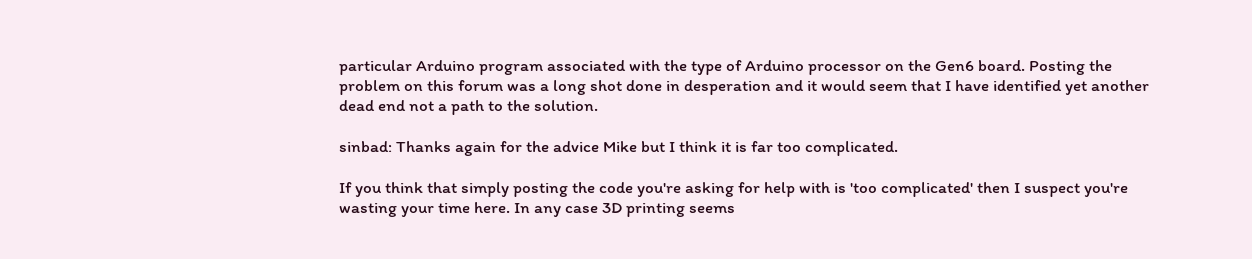particular Arduino program associated with the type of Arduino processor on the Gen6 board. Posting the problem on this forum was a long shot done in desperation and it would seem that I have identified yet another dead end not a path to the solution.

sinbad: Thanks again for the advice Mike but I think it is far too complicated.

If you think that simply posting the code you're asking for help with is 'too complicated' then I suspect you're wasting your time here. In any case 3D printing seems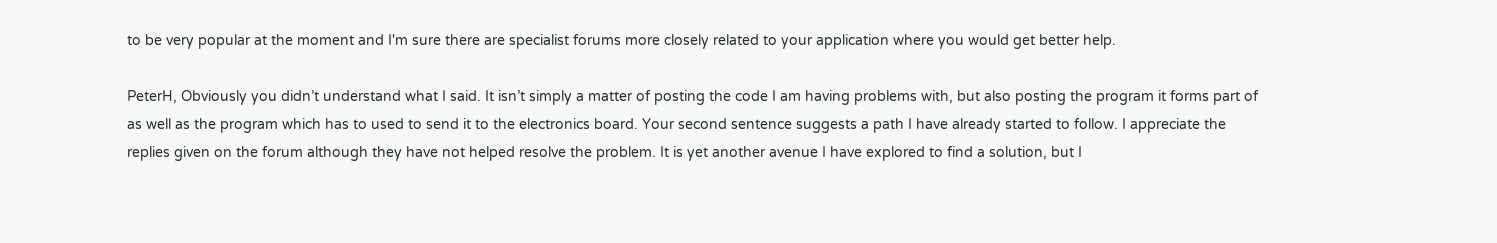to be very popular at the moment and I'm sure there are specialist forums more closely related to your application where you would get better help.

PeterH, Obviously you didn’t understand what I said. It isn’t simply a matter of posting the code I am having problems with, but also posting the program it forms part of as well as the program which has to used to send it to the electronics board. Your second sentence suggests a path I have already started to follow. I appreciate the replies given on the forum although they have not helped resolve the problem. It is yet another avenue I have explored to find a solution, but I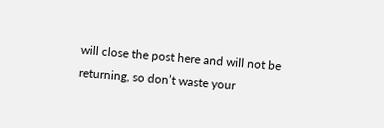will close the post here and will not be returning, so don’t waste your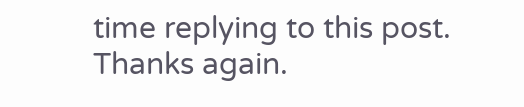time replying to this post. Thanks again.